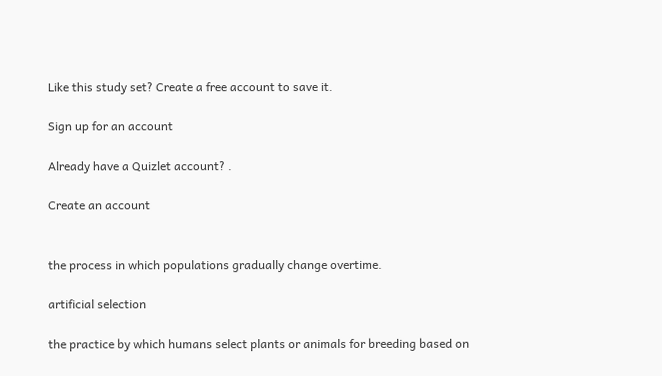Like this study set? Create a free account to save it.

Sign up for an account

Already have a Quizlet account? .

Create an account


the process in which populations gradually change overtime.

artificial selection

the practice by which humans select plants or animals for breeding based on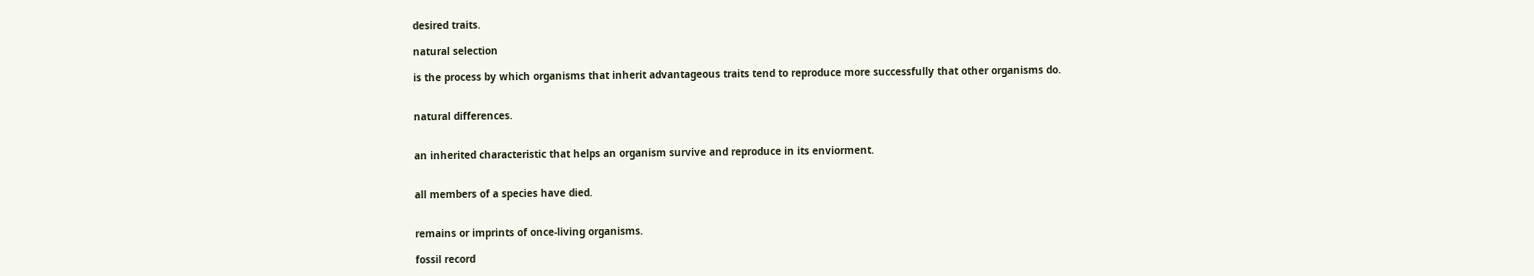desired traits.

natural selection

is the process by which organisms that inherit advantageous traits tend to reproduce more successfully that other organisms do.


natural differences.


an inherited characteristic that helps an organism survive and reproduce in its enviorment.


all members of a species have died.


remains or imprints of once-living organisms.

fossil record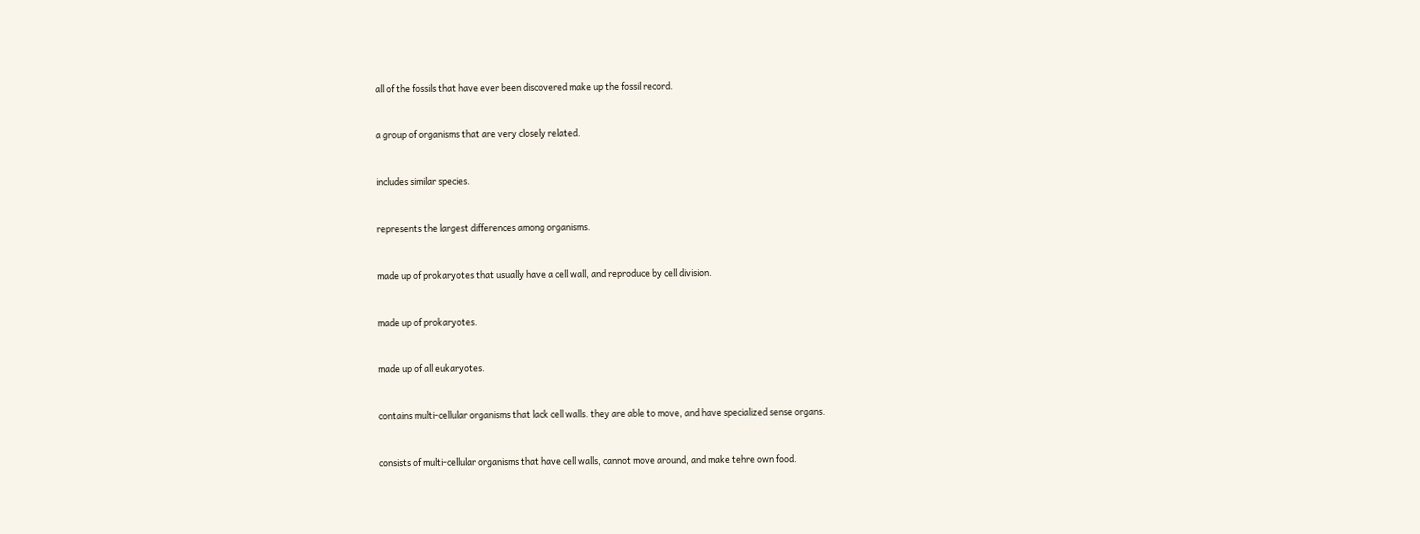all of the fossils that have ever been discovered make up the fossil record.


a group of organisms that are very closely related.


includes similar species.


represents the largest differences among organisms.


made up of prokaryotes that usually have a cell wall, and reproduce by cell division.


made up of prokaryotes.


made up of all eukaryotes.


contains multi-cellular organisms that lack cell walls. they are able to move, and have specialized sense organs.


consists of multi-cellular organisms that have cell walls, cannot move around, and make tehre own food.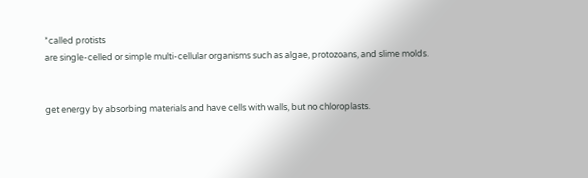*called protists
are single-celled or simple multi-cellular organisms such as algae, protozoans, and slime molds.


get energy by absorbing materials and have cells with walls, but no chloroplasts.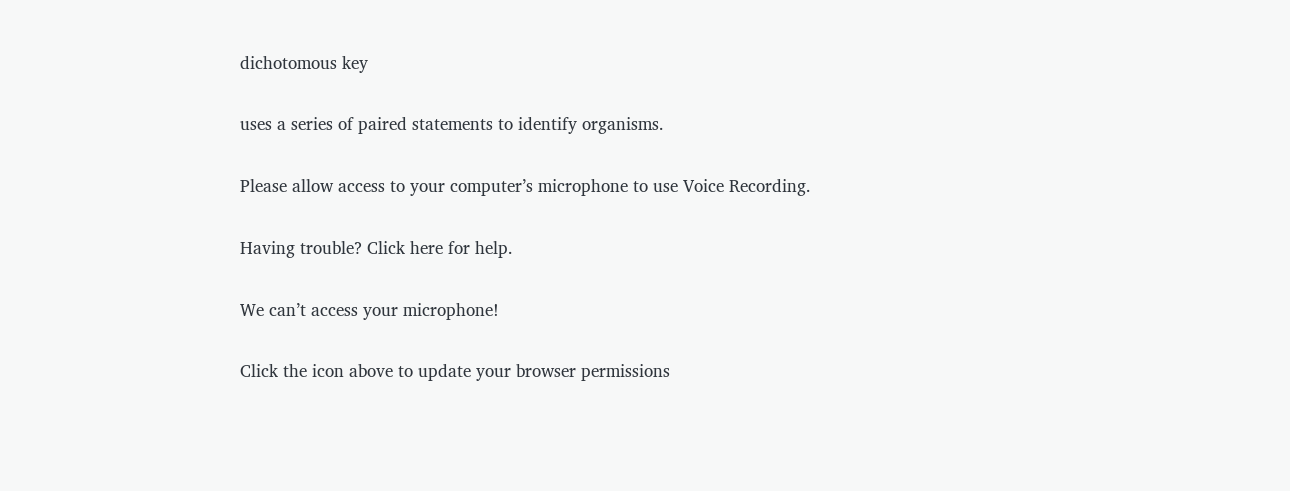dichotomous key

uses a series of paired statements to identify organisms.

Please allow access to your computer’s microphone to use Voice Recording.

Having trouble? Click here for help.

We can’t access your microphone!

Click the icon above to update your browser permissions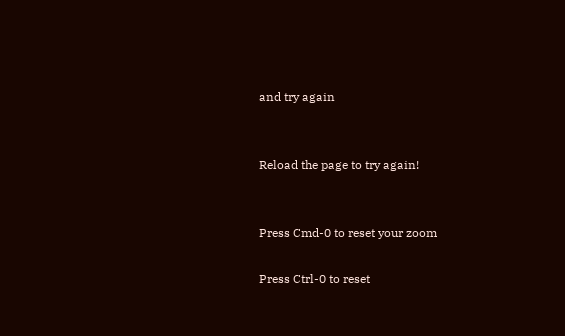and try again


Reload the page to try again!


Press Cmd-0 to reset your zoom

Press Ctrl-0 to reset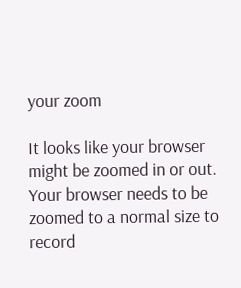your zoom

It looks like your browser might be zoomed in or out. Your browser needs to be zoomed to a normal size to record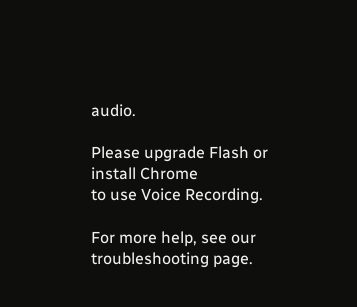audio.

Please upgrade Flash or install Chrome
to use Voice Recording.

For more help, see our troubleshooting page.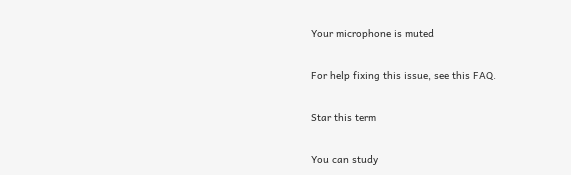Your microphone is muted

For help fixing this issue, see this FAQ.

Star this term

You can study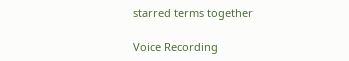starred terms together

Voice Recording